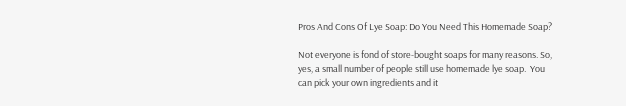Pros And Cons Of Lye Soap: Do You Need This Homemade Soap?

Not everyone is fond of store-bought soaps for many reasons. So, yes, a small number of people still use homemade lye soap.  You can pick your own ingredients and it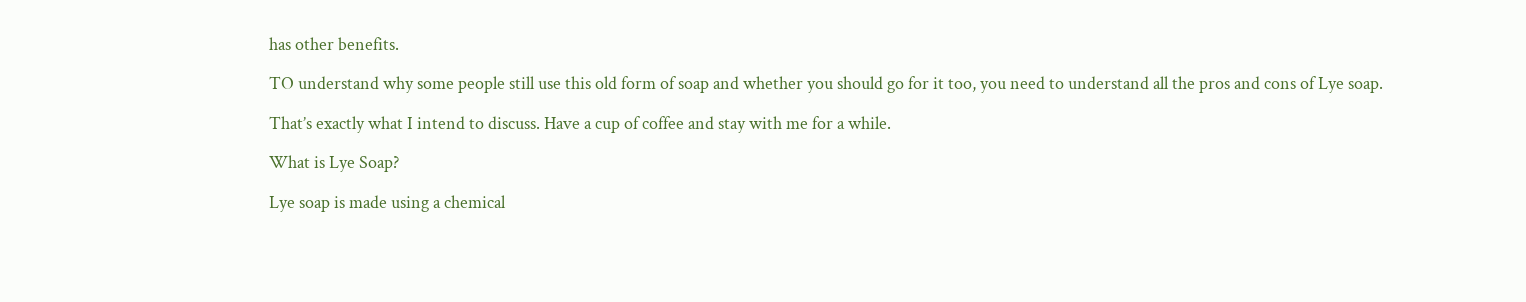has other benefits.

TO understand why some people still use this old form of soap and whether you should go for it too, you need to understand all the pros and cons of Lye soap.

That’s exactly what I intend to discuss. Have a cup of coffee and stay with me for a while.

What is Lye Soap?

Lye soap is made using a chemical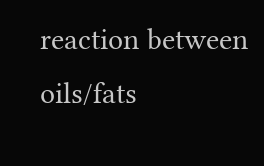reaction between oils/fats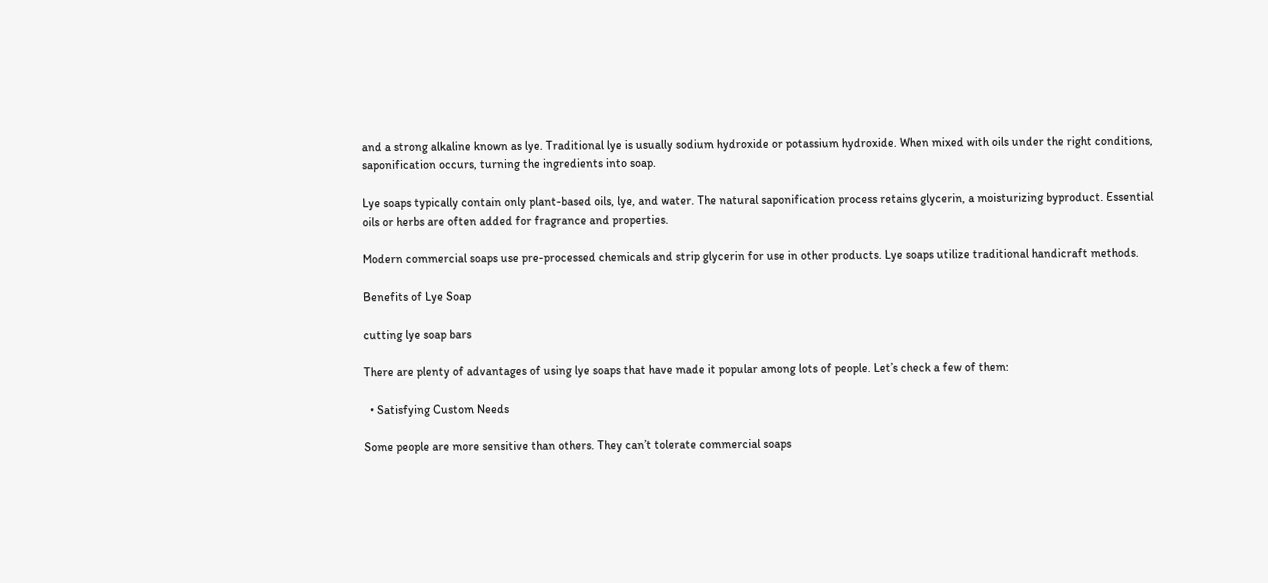and a strong alkaline known as lye. Traditional lye is usually sodium hydroxide or potassium hydroxide. When mixed with oils under the right conditions, saponification occurs, turning the ingredients into soap.

Lye soaps typically contain only plant-based oils, lye, and water. The natural saponification process retains glycerin, a moisturizing byproduct. Essential oils or herbs are often added for fragrance and properties.

Modern commercial soaps use pre-processed chemicals and strip glycerin for use in other products. Lye soaps utilize traditional handicraft methods.

Benefits of Lye Soap

cutting lye soap bars

There are plenty of advantages of using lye soaps that have made it popular among lots of people. Let’s check a few of them:

  • Satisfying Custom Needs

Some people are more sensitive than others. They can’t tolerate commercial soaps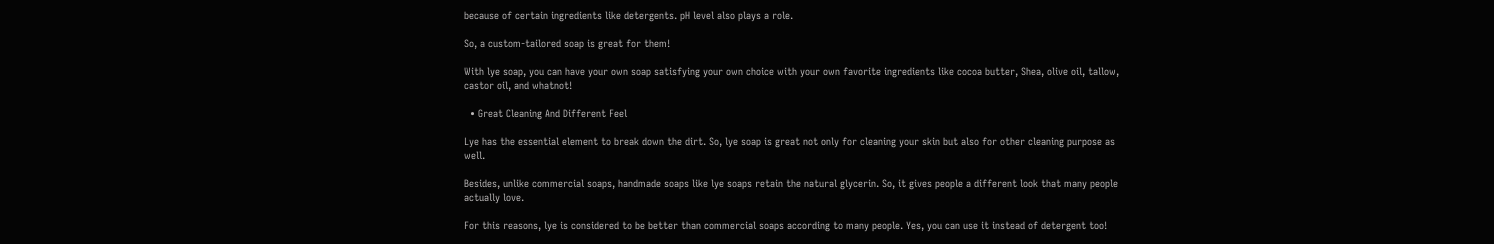because of certain ingredients like detergents. pH level also plays a role.

So, a custom-tailored soap is great for them!

With lye soap, you can have your own soap satisfying your own choice with your own favorite ingredients like cocoa butter, Shea, olive oil, tallow, castor oil, and whatnot!

  • Great Cleaning And Different Feel

Lye has the essential element to break down the dirt. So, lye soap is great not only for cleaning your skin but also for other cleaning purpose as well.

Besides, unlike commercial soaps, handmade soaps like lye soaps retain the natural glycerin. So, it gives people a different look that many people actually love.

For this reasons, lye is considered to be better than commercial soaps according to many people. Yes, you can use it instead of detergent too!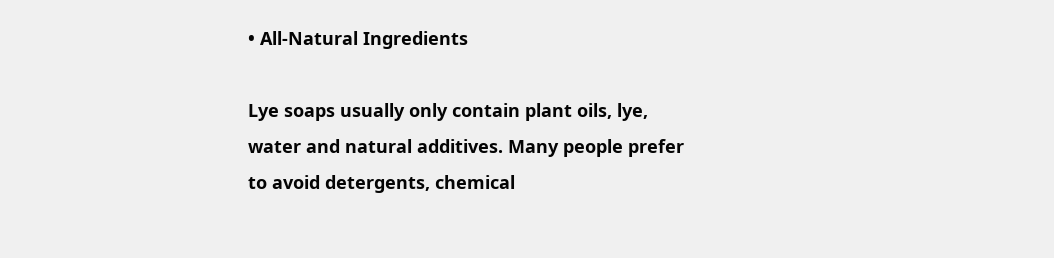• All-Natural Ingredients

Lye soaps usually only contain plant oils, lye, water and natural additives. Many people prefer to avoid detergents, chemical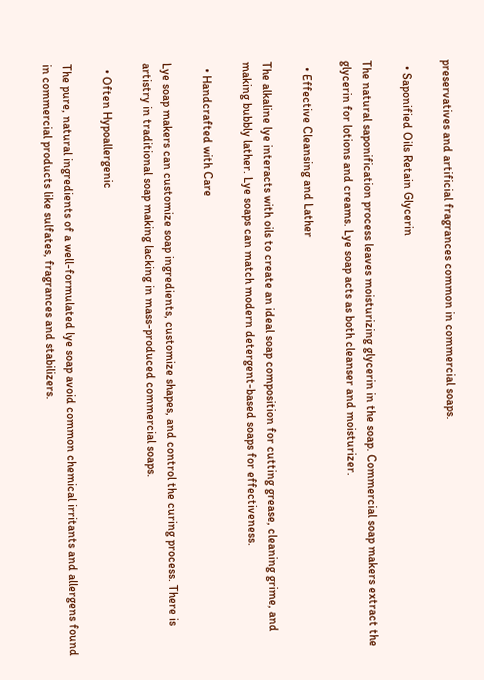preservatives and artificial fragrances common in commercial soaps.

  • Saponified Oils Retain Glycerin

The natural saponification process leaves moisturizing glycerin in the soap. Commercial soap makers extract the glycerin for lotions and creams. Lye soap acts as both cleanser and moisturizer.

  • Effective Cleansing and Lather

The alkaline lye interacts with oils to create an ideal soap composition for cutting grease, cleaning grime, and making bubbly lather. Lye soaps can match modern detergent-based soaps for effectiveness.

  • Handcrafted with Care

Lye soap makers can customize soap ingredients, customize shapes, and control the curing process. There is artistry in traditional soap making lacking in mass-produced commercial soaps.

  • Often Hypoallergenic

The pure, natural ingredients of a well-formulated lye soap avoid common chemical irritants and allergens found in commercial products like sulfates, fragrances and stabilizers.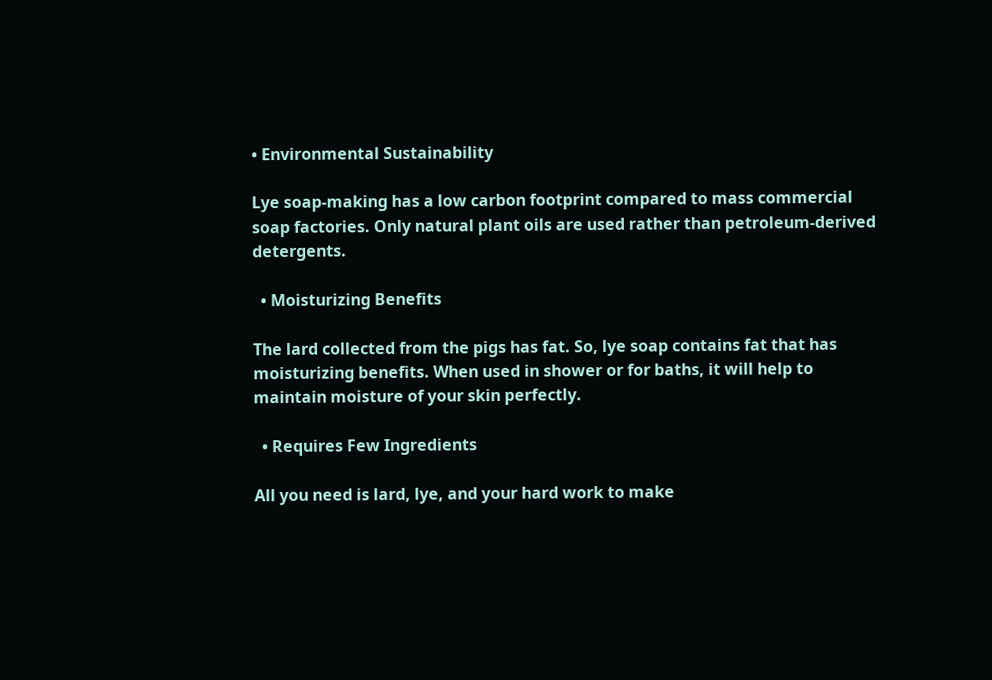• Environmental Sustainability

Lye soap-making has a low carbon footprint compared to mass commercial soap factories. Only natural plant oils are used rather than petroleum-derived detergents.

  • Moisturizing Benefits

The lard collected from the pigs has fat. So, lye soap contains fat that has moisturizing benefits. When used in shower or for baths, it will help to maintain moisture of your skin perfectly.

  • Requires Few Ingredients

All you need is lard, lye, and your hard work to make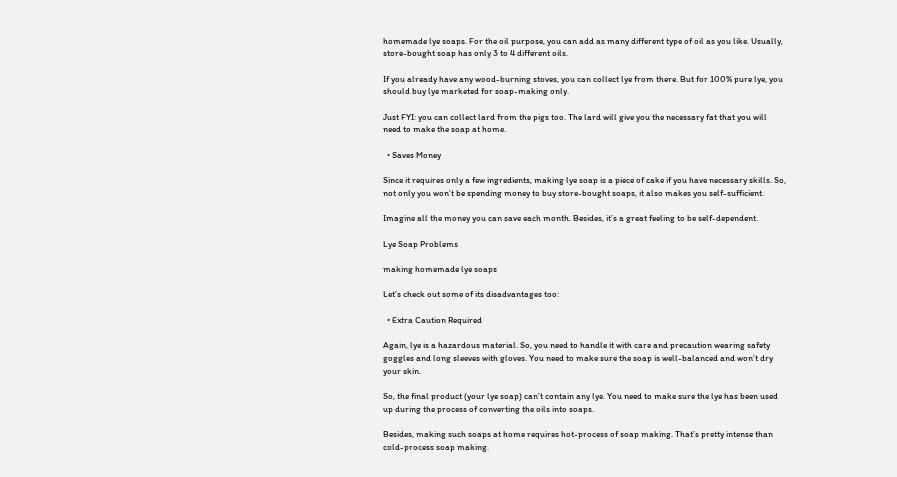homemade lye soaps. For the oil purpose, you can add as many different type of oil as you like. Usually, store-bought soap has only 3 to 4 different oils.

If you already have any wood-burning stoves, you can collect lye from there. But for 100% pure lye, you should buy lye marketed for soap-making only.

Just FYI: you can collect lard from the pigs too. The lard will give you the necessary fat that you will need to make the soap at home.

  • Saves Money

Since it requires only a few ingredients, making lye soap is a piece of cake if you have necessary skills. So, not only you won’t be spending money to buy store-bought soaps, it also makes you self-sufficient.

Imagine all the money you can save each month. Besides, it’s a great feeling to be self-dependent.

Lye Soap Problems

making homemade lye soaps

Let’s check out some of its disadvantages too:

  • Extra Caution Required

Again, lye is a hazardous material. So, you need to handle it with care and precaution wearing safety goggles and long sleeves with gloves. You need to make sure the soap is well-balanced and won’t dry your skin.

So, the final product (your lye soap) can’t contain any lye. You need to make sure the lye has been used up during the process of converting the oils into soaps.

Besides, making such soaps at home requires hot-process of soap making. That’s pretty intense than cold-process soap making.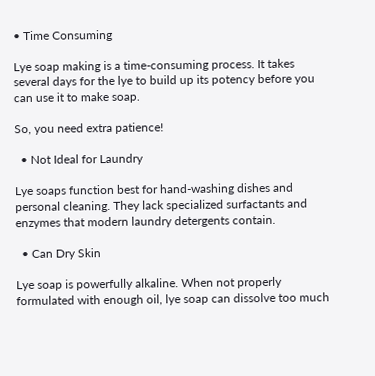• Time Consuming

Lye soap making is a time-consuming process. It takes several days for the lye to build up its potency before you can use it to make soap.

So, you need extra patience!

  • Not Ideal for Laundry

Lye soaps function best for hand-washing dishes and personal cleaning. They lack specialized surfactants and enzymes that modern laundry detergents contain.

  • Can Dry Skin

Lye soap is powerfully alkaline. When not properly formulated with enough oil, lye soap can dissolve too much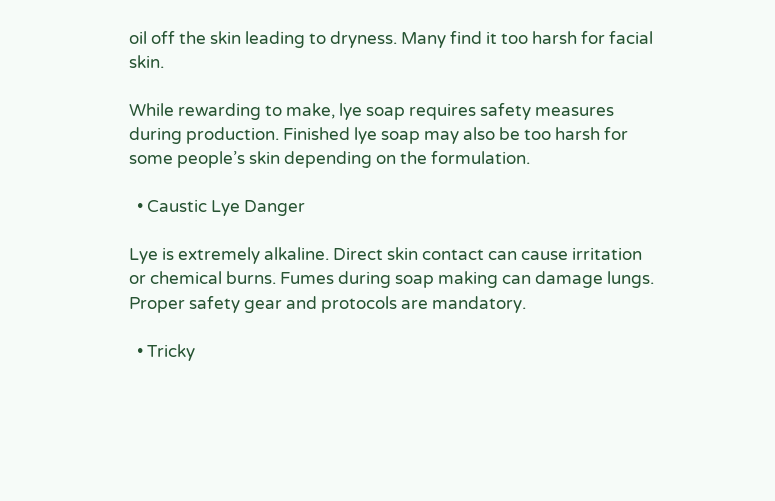oil off the skin leading to dryness. Many find it too harsh for facial skin.

While rewarding to make, lye soap requires safety measures during production. Finished lye soap may also be too harsh for some people’s skin depending on the formulation.

  • Caustic Lye Danger

Lye is extremely alkaline. Direct skin contact can cause irritation or chemical burns. Fumes during soap making can damage lungs. Proper safety gear and protocols are mandatory.

  • Tricky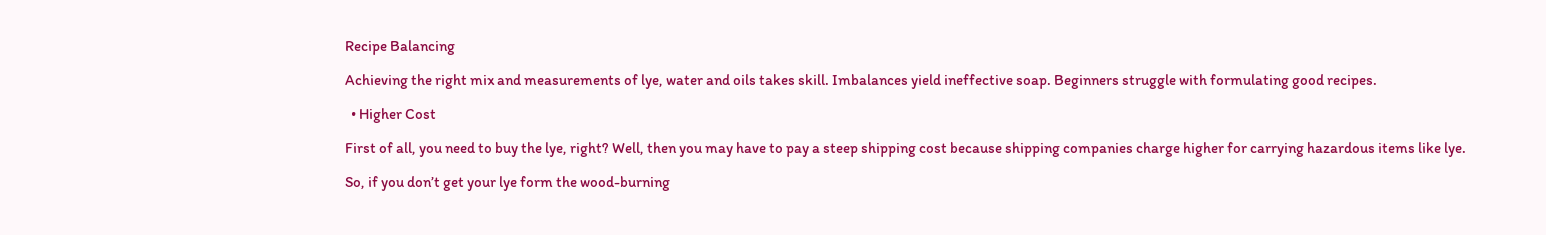Recipe Balancing

Achieving the right mix and measurements of lye, water and oils takes skill. Imbalances yield ineffective soap. Beginners struggle with formulating good recipes.

  • Higher Cost

First of all, you need to buy the lye, right? Well, then you may have to pay a steep shipping cost because shipping companies charge higher for carrying hazardous items like lye.

So, if you don’t get your lye form the wood-burning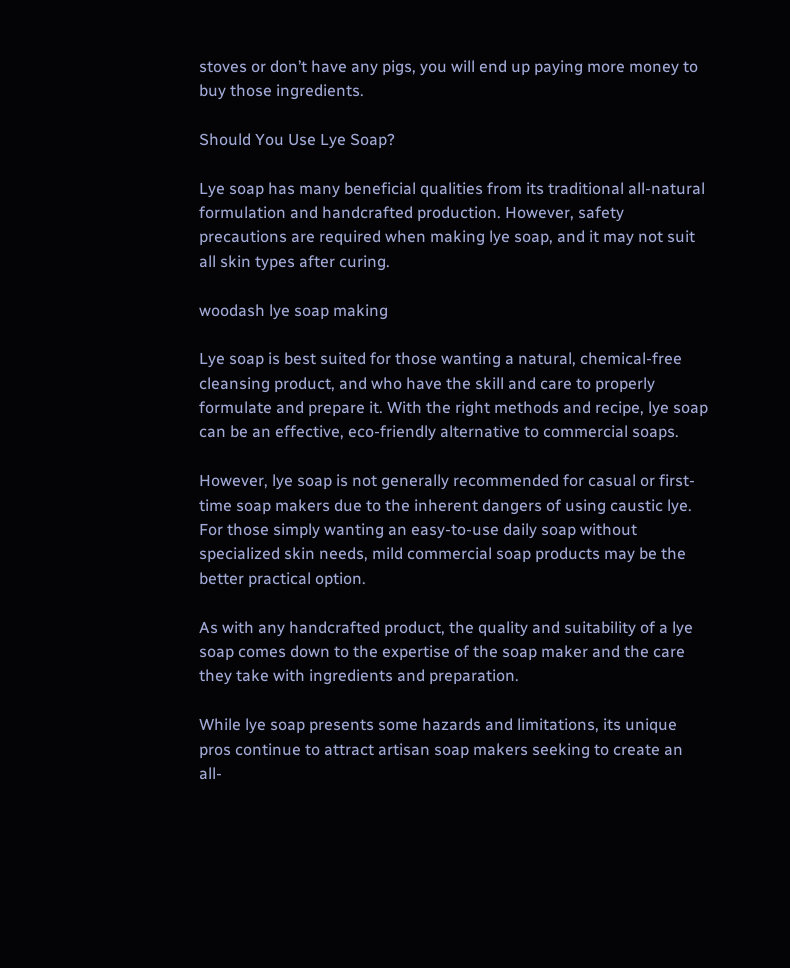stoves or don’t have any pigs, you will end up paying more money to buy those ingredients.

Should You Use Lye Soap?

Lye soap has many beneficial qualities from its traditional all-natural formulation and handcrafted production. However, safety precautions are required when making lye soap, and it may not suit all skin types after curing.

woodash lye soap making

Lye soap is best suited for those wanting a natural, chemical-free cleansing product, and who have the skill and care to properly formulate and prepare it. With the right methods and recipe, lye soap can be an effective, eco-friendly alternative to commercial soaps.

However, lye soap is not generally recommended for casual or first-time soap makers due to the inherent dangers of using caustic lye. For those simply wanting an easy-to-use daily soap without specialized skin needs, mild commercial soap products may be the better practical option.

As with any handcrafted product, the quality and suitability of a lye soap comes down to the expertise of the soap maker and the care they take with ingredients and preparation.

While lye soap presents some hazards and limitations, its unique pros continue to attract artisan soap makers seeking to create an all-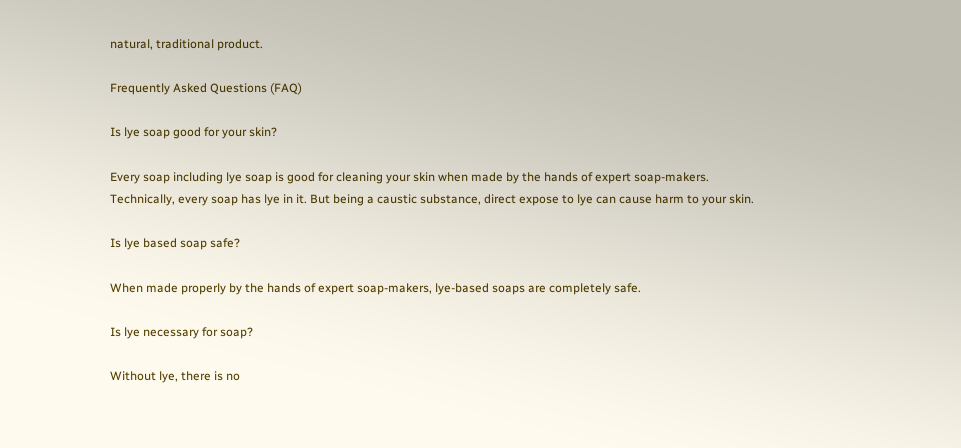natural, traditional product.

Frequently Asked Questions (FAQ)

Is lye soap good for your skin?

Every soap including lye soap is good for cleaning your skin when made by the hands of expert soap-makers. Technically, every soap has lye in it. But being a caustic substance, direct expose to lye can cause harm to your skin.

Is lye based soap safe?

When made properly by the hands of expert soap-makers, lye-based soaps are completely safe.

Is lye necessary for soap?

Without lye, there is no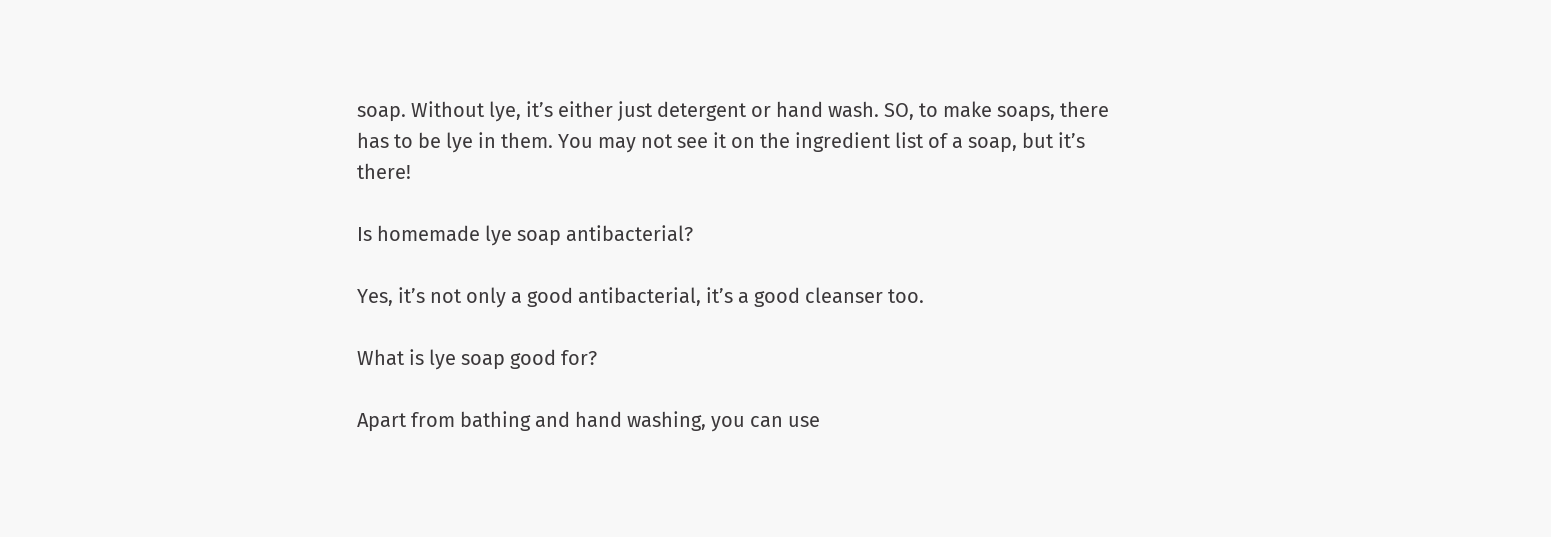soap. Without lye, it’s either just detergent or hand wash. SO, to make soaps, there has to be lye in them. You may not see it on the ingredient list of a soap, but it’s there!

Is homemade lye soap antibacterial?

Yes, it’s not only a good antibacterial, it’s a good cleanser too.

What is lye soap good for?

Apart from bathing and hand washing, you can use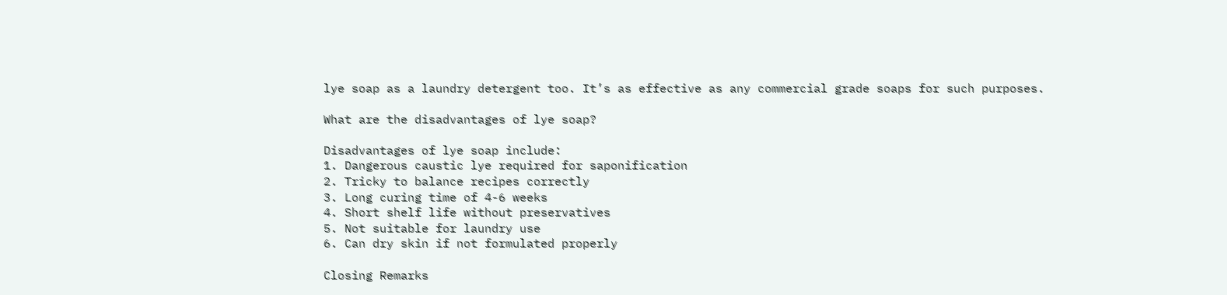lye soap as a laundry detergent too. It’s as effective as any commercial grade soaps for such purposes.

What are the disadvantages of lye soap?

Disadvantages of lye soap include:
1. Dangerous caustic lye required for saponification
2. Tricky to balance recipes correctly
3. Long curing time of 4-6 weeks
4. Short shelf life without preservatives
5. Not suitable for laundry use
6. Can dry skin if not formulated properly

Closing Remarks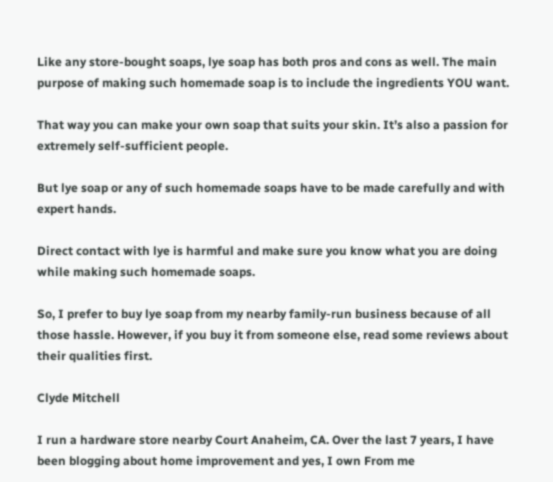Like any store-bought soaps, lye soap has both pros and cons as well. The main purpose of making such homemade soap is to include the ingredients YOU want.

That way you can make your own soap that suits your skin. It’s also a passion for extremely self-sufficient people.

But lye soap or any of such homemade soaps have to be made carefully and with expert hands.

Direct contact with lye is harmful and make sure you know what you are doing while making such homemade soaps.

So, I prefer to buy lye soap from my nearby family-run business because of all those hassle. However, if you buy it from someone else, read some reviews about their qualities first.

Clyde Mitchell

I run a hardware store nearby Court Anaheim, CA. Over the last 7 years, I have been blogging about home improvement and yes, I own From me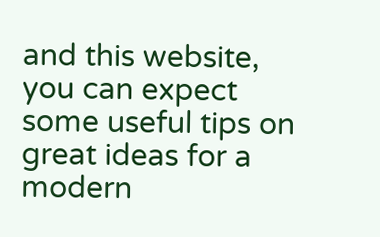and this website, you can expect some useful tips on great ideas for a modern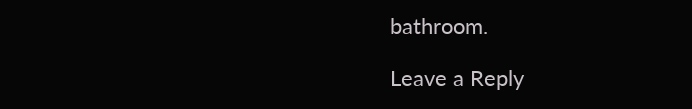bathroom.

Leave a Reply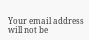Your email address will not be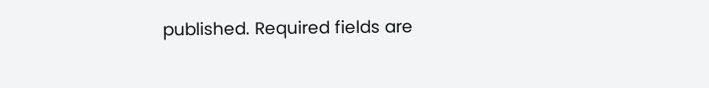published. Required fields are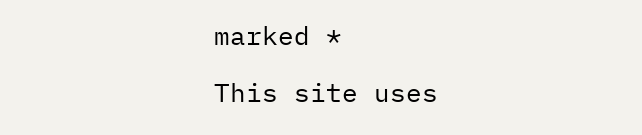marked *

This site uses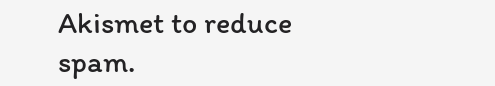Akismet to reduce spam.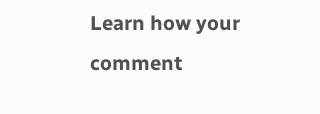Learn how your comment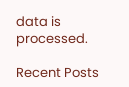data is processed.

Recent Posts